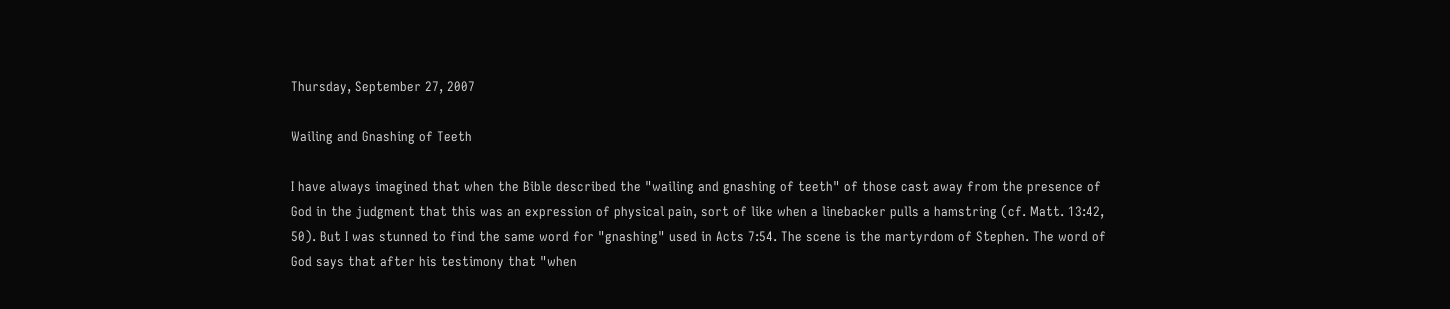Thursday, September 27, 2007

Wailing and Gnashing of Teeth

I have always imagined that when the Bible described the "wailing and gnashing of teeth" of those cast away from the presence of God in the judgment that this was an expression of physical pain, sort of like when a linebacker pulls a hamstring (cf. Matt. 13:42, 50). But I was stunned to find the same word for "gnashing" used in Acts 7:54. The scene is the martyrdom of Stephen. The word of God says that after his testimony that "when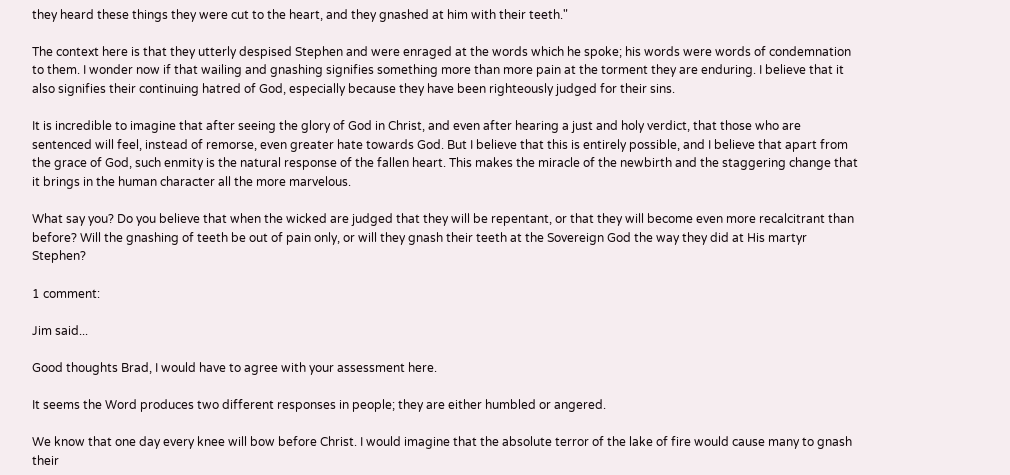they heard these things they were cut to the heart, and they gnashed at him with their teeth."

The context here is that they utterly despised Stephen and were enraged at the words which he spoke; his words were words of condemnation to them. I wonder now if that wailing and gnashing signifies something more than more pain at the torment they are enduring. I believe that it also signifies their continuing hatred of God, especially because they have been righteously judged for their sins.

It is incredible to imagine that after seeing the glory of God in Christ, and even after hearing a just and holy verdict, that those who are sentenced will feel, instead of remorse, even greater hate towards God. But I believe that this is entirely possible, and I believe that apart from the grace of God, such enmity is the natural response of the fallen heart. This makes the miracle of the newbirth and the staggering change that it brings in the human character all the more marvelous.

What say you? Do you believe that when the wicked are judged that they will be repentant, or that they will become even more recalcitrant than before? Will the gnashing of teeth be out of pain only, or will they gnash their teeth at the Sovereign God the way they did at His martyr Stephen?

1 comment:

Jim said...

Good thoughts Brad, I would have to agree with your assessment here.

It seems the Word produces two different responses in people; they are either humbled or angered.

We know that one day every knee will bow before Christ. I would imagine that the absolute terror of the lake of fire would cause many to gnash their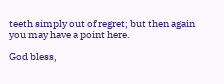teeth simply out of regret; but then again you may have a point here.

God bless,